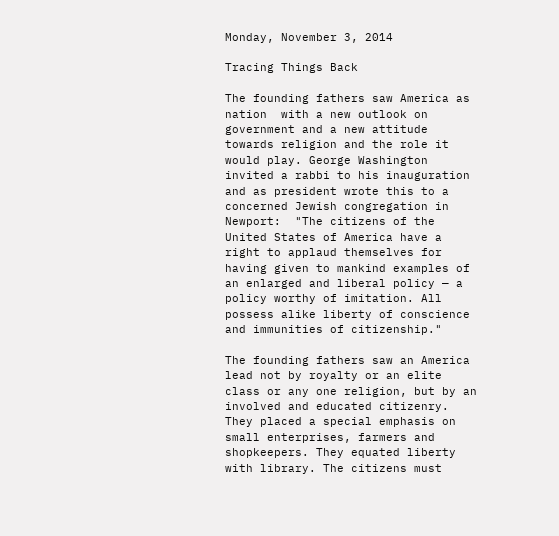Monday, November 3, 2014

Tracing Things Back

The founding fathers saw America as nation  with a new outlook on government and a new attitude towards religion and the role it would play. George Washington invited a rabbi to his inauguration and as president wrote this to a concerned Jewish congregation in Newport:  "The citizens of the United States of America have a right to applaud themselves for having given to mankind examples of an enlarged and liberal policy — a policy worthy of imitation. All possess alike liberty of conscience and immunities of citizenship."

The founding fathers saw an America  lead not by royalty or an elite class or any one religion, but by an involved and educated citizenry.  They placed a special emphasis on small enterprises, farmers and shopkeepers. They equated liberty with library. The citizens must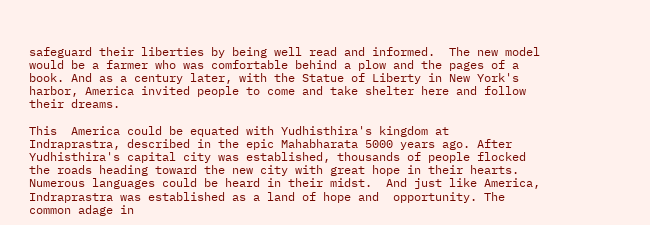safeguard their liberties by being well read and informed.  The new model would be a farmer who was comfortable behind a plow and the pages of a book. And as a century later, with the Statue of Liberty in New York's harbor, America invited people to come and take shelter here and follow their dreams.

This  America could be equated with Yudhisthira's kingdom at Indraprastra, described in the epic Mahabharata 5000 years ago. After Yudhisthira's capital city was established, thousands of people flocked the roads heading toward the new city with great hope in their hearts. Numerous languages could be heard in their midst.  And just like America, Indraprastra was established as a land of hope and  opportunity. The common adage in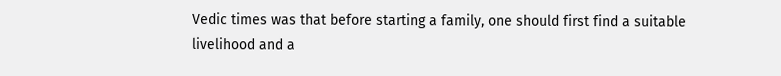Vedic times was that before starting a family, one should first find a suitable livelihood and a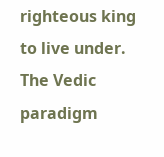righteous king to live under. The Vedic paradigm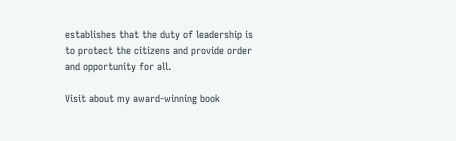establishes that the duty of leadership is to protect the citizens and provide order and opportunity for all.

Visit about my award-winning book